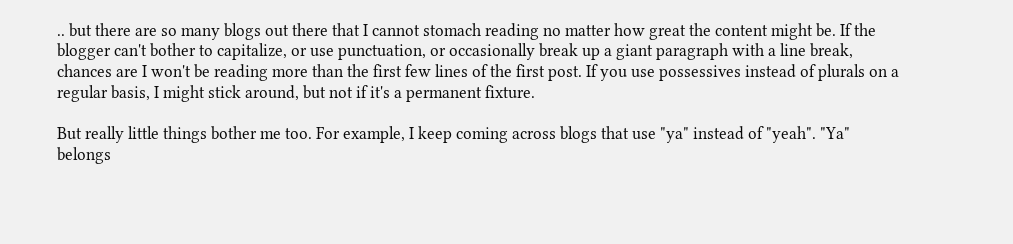.. but there are so many blogs out there that I cannot stomach reading no matter how great the content might be. If the blogger can't bother to capitalize, or use punctuation, or occasionally break up a giant paragraph with a line break, chances are I won't be reading more than the first few lines of the first post. If you use possessives instead of plurals on a regular basis, I might stick around, but not if it's a permanent fixture.

But really little things bother me too. For example, I keep coming across blogs that use "ya" instead of "yeah". "Ya" belongs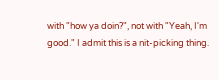with "how ya doin?", not with "Yeah, I'm good." I admit this is a nit-picking thing.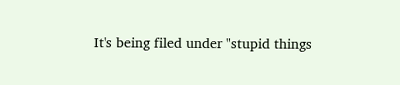It's being filed under "stupid things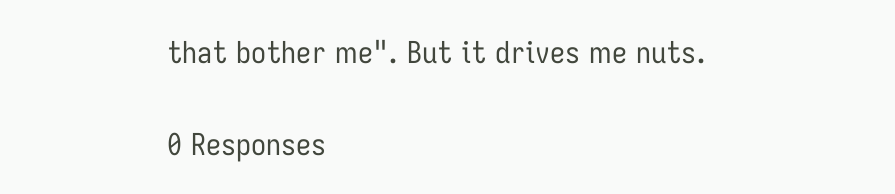that bother me". But it drives me nuts.

0 Responses